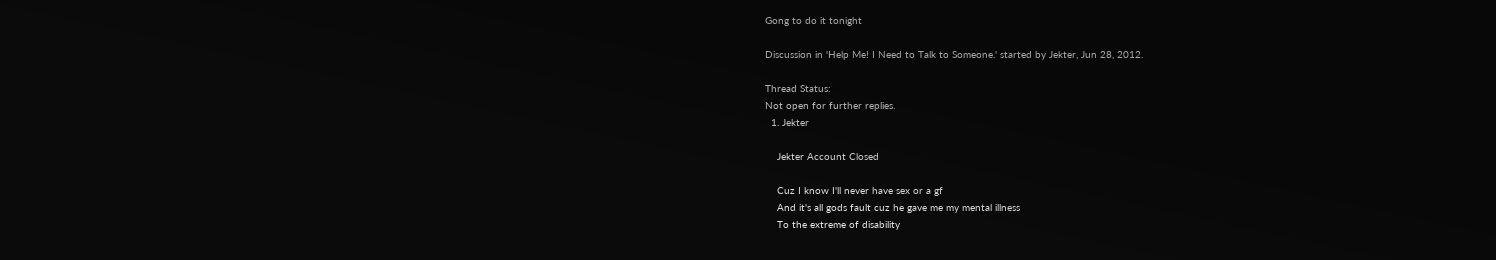Gong to do it tonight

Discussion in 'Help Me! I Need to Talk to Someone.' started by Jekter, Jun 28, 2012.

Thread Status:
Not open for further replies.
  1. Jekter

    Jekter Account Closed

    Cuz I know I'll never have sex or a gf
    And it's all gods fault cuz he gave me my mental illness
    To the extreme of disability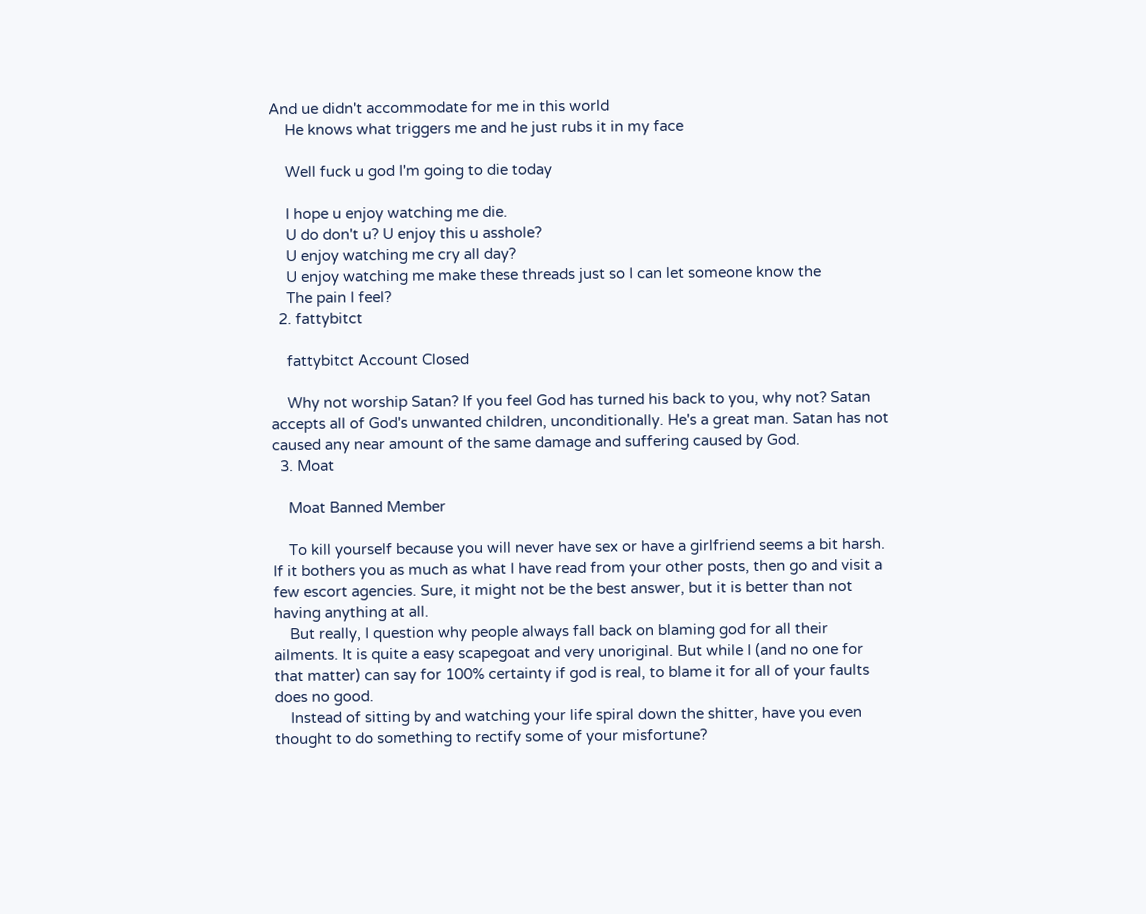And ue didn't accommodate for me in this world
    He knows what triggers me and he just rubs it in my face

    Well fuck u god I'm going to die today

    I hope u enjoy watching me die.
    U do don't u? U enjoy this u asshole?
    U enjoy watching me cry all day?
    U enjoy watching me make these threads just so I can let someone know the
    The pain I feel?
  2. fattybitct

    fattybitct Account Closed

    Why not worship Satan? If you feel God has turned his back to you, why not? Satan accepts all of God's unwanted children, unconditionally. He's a great man. Satan has not caused any near amount of the same damage and suffering caused by God.
  3. Moat

    Moat Banned Member

    To kill yourself because you will never have sex or have a girlfriend seems a bit harsh. If it bothers you as much as what I have read from your other posts, then go and visit a few escort agencies. Sure, it might not be the best answer, but it is better than not having anything at all.
    But really, I question why people always fall back on blaming god for all their ailments. It is quite a easy scapegoat and very unoriginal. But while I (and no one for that matter) can say for 100% certainty if god is real, to blame it for all of your faults does no good.
    Instead of sitting by and watching your life spiral down the shitter, have you even thought to do something to rectify some of your misfortune?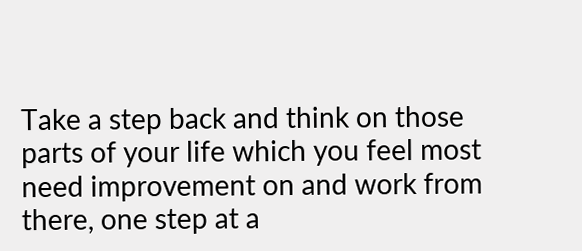Take a step back and think on those parts of your life which you feel most need improvement on and work from there, one step at a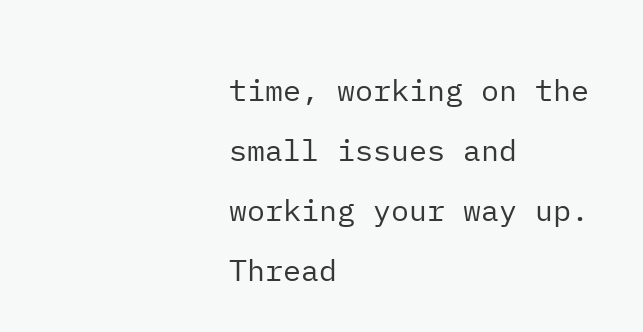time, working on the small issues and working your way up.
Thread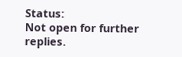Status:
Not open for further replies.